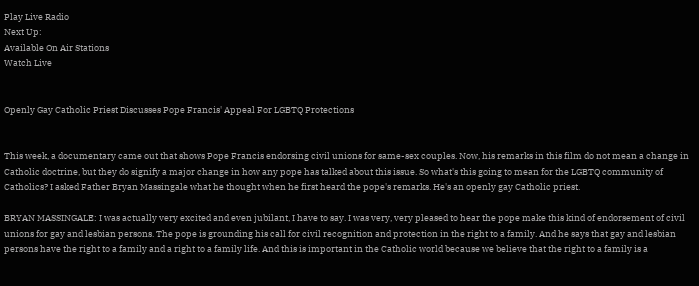Play Live Radio
Next Up:
Available On Air Stations
Watch Live


Openly Gay Catholic Priest Discusses Pope Francis' Appeal For LGBTQ Protections


This week, a documentary came out that shows Pope Francis endorsing civil unions for same-sex couples. Now, his remarks in this film do not mean a change in Catholic doctrine, but they do signify a major change in how any pope has talked about this issue. So what's this going to mean for the LGBTQ community of Catholics? I asked Father Bryan Massingale what he thought when he first heard the pope's remarks. He's an openly gay Catholic priest.

BRYAN MASSINGALE: I was actually very excited and even jubilant, I have to say. I was very, very pleased to hear the pope make this kind of endorsement of civil unions for gay and lesbian persons. The pope is grounding his call for civil recognition and protection in the right to a family. And he says that gay and lesbian persons have the right to a family and a right to a family life. And this is important in the Catholic world because we believe that the right to a family is a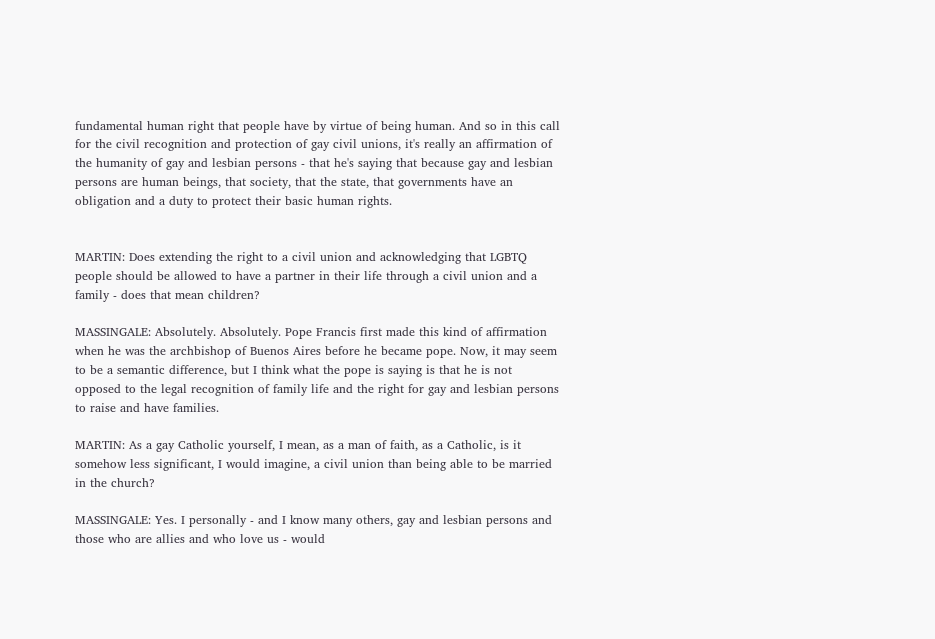fundamental human right that people have by virtue of being human. And so in this call for the civil recognition and protection of gay civil unions, it's really an affirmation of the humanity of gay and lesbian persons - that he's saying that because gay and lesbian persons are human beings, that society, that the state, that governments have an obligation and a duty to protect their basic human rights.


MARTIN: Does extending the right to a civil union and acknowledging that LGBTQ people should be allowed to have a partner in their life through a civil union and a family - does that mean children?

MASSINGALE: Absolutely. Absolutely. Pope Francis first made this kind of affirmation when he was the archbishop of Buenos Aires before he became pope. Now, it may seem to be a semantic difference, but I think what the pope is saying is that he is not opposed to the legal recognition of family life and the right for gay and lesbian persons to raise and have families.

MARTIN: As a gay Catholic yourself, I mean, as a man of faith, as a Catholic, is it somehow less significant, I would imagine, a civil union than being able to be married in the church?

MASSINGALE: Yes. I personally - and I know many others, gay and lesbian persons and those who are allies and who love us - would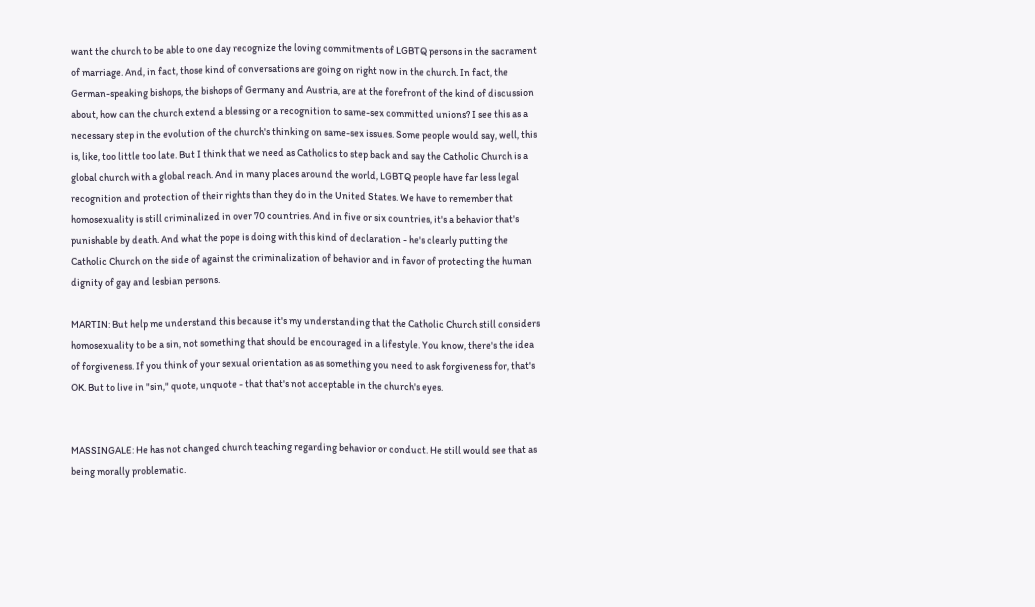want the church to be able to one day recognize the loving commitments of LGBTQ persons in the sacrament of marriage. And, in fact, those kind of conversations are going on right now in the church. In fact, the German-speaking bishops, the bishops of Germany and Austria, are at the forefront of the kind of discussion about, how can the church extend a blessing or a recognition to same-sex committed unions? I see this as a necessary step in the evolution of the church's thinking on same-sex issues. Some people would say, well, this is, like, too little too late. But I think that we need as Catholics to step back and say the Catholic Church is a global church with a global reach. And in many places around the world, LGBTQ people have far less legal recognition and protection of their rights than they do in the United States. We have to remember that homosexuality is still criminalized in over 70 countries. And in five or six countries, it's a behavior that's punishable by death. And what the pope is doing with this kind of declaration - he's clearly putting the Catholic Church on the side of against the criminalization of behavior and in favor of protecting the human dignity of gay and lesbian persons.

MARTIN: But help me understand this because it's my understanding that the Catholic Church still considers homosexuality to be a sin, not something that should be encouraged in a lifestyle. You know, there's the idea of forgiveness. If you think of your sexual orientation as as something you need to ask forgiveness for, that's OK. But to live in "sin," quote, unquote - that that's not acceptable in the church's eyes.


MASSINGALE: He has not changed church teaching regarding behavior or conduct. He still would see that as being morally problematic.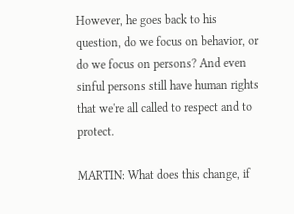However, he goes back to his question, do we focus on behavior, or do we focus on persons? And even sinful persons still have human rights that we're all called to respect and to protect.

MARTIN: What does this change, if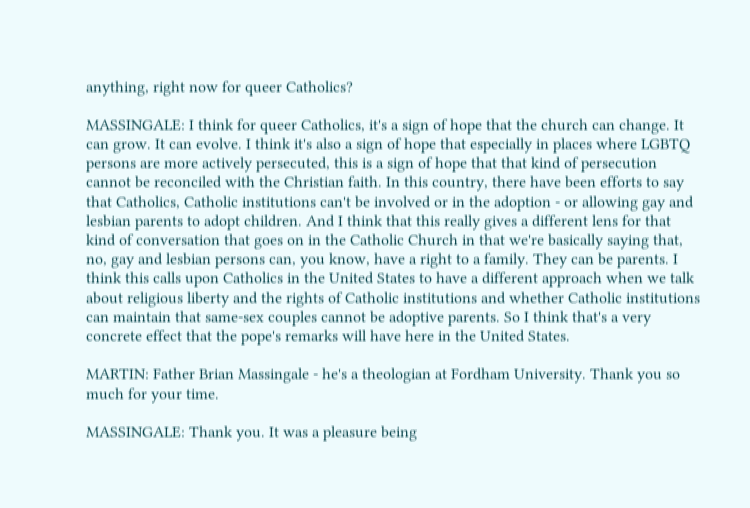anything, right now for queer Catholics?

MASSINGALE: I think for queer Catholics, it's a sign of hope that the church can change. It can grow. It can evolve. I think it's also a sign of hope that especially in places where LGBTQ persons are more actively persecuted, this is a sign of hope that that kind of persecution cannot be reconciled with the Christian faith. In this country, there have been efforts to say that Catholics, Catholic institutions can't be involved or in the adoption - or allowing gay and lesbian parents to adopt children. And I think that this really gives a different lens for that kind of conversation that goes on in the Catholic Church in that we're basically saying that, no, gay and lesbian persons can, you know, have a right to a family. They can be parents. I think this calls upon Catholics in the United States to have a different approach when we talk about religious liberty and the rights of Catholic institutions and whether Catholic institutions can maintain that same-sex couples cannot be adoptive parents. So I think that's a very concrete effect that the pope's remarks will have here in the United States.

MARTIN: Father Brian Massingale - he's a theologian at Fordham University. Thank you so much for your time.

MASSINGALE: Thank you. It was a pleasure being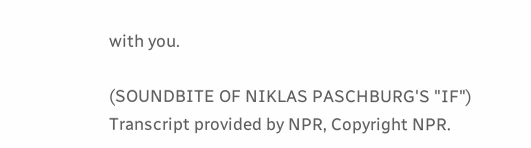with you.

(SOUNDBITE OF NIKLAS PASCHBURG'S "IF") Transcript provided by NPR, Copyright NPR.